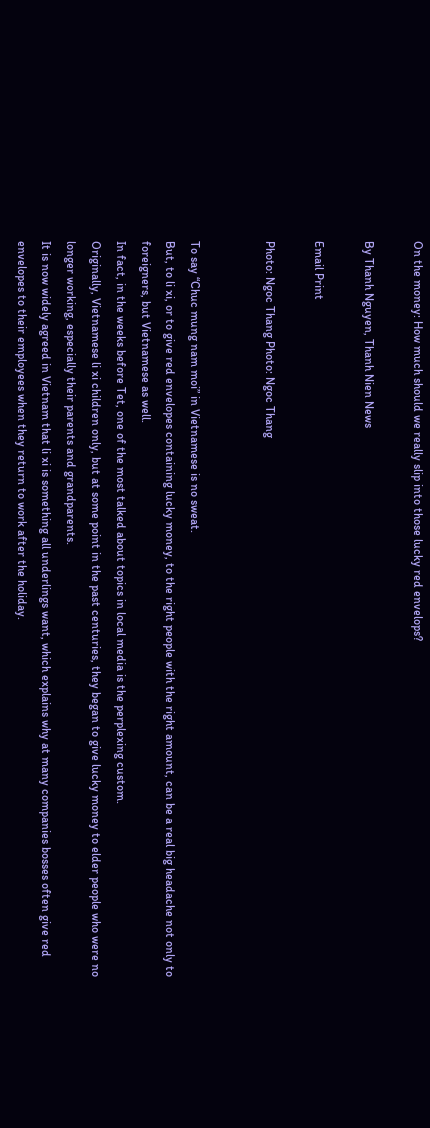On the money: How much should we really slip into those lucky red envelops?

By Thanh Nguyen, Thanh Nien News

Email Print

Photo: Ngoc Thang Photo: Ngoc Thang


To say “Chuc mung nam moi” in Vietnamese is no sweat.
But, to li xi, or to give red envelopes containing lucky money, to the right people with the right amount, can be a real big headache not only to foreigners, but Vietnamese as well.
In fact, in the weeks before Tet, one of the most talked about topics in local media is the perplexing custom.
Originally, Vietnamese li xi children only, but at some point in the past centuries, they began to give lucky money to elder people who were no longer working, especially their parents and grandparents.
It is now widely agreed in Vietnam that li xi is something all underlings want, which explains why at many companies bosses often give red envelopes to their employees when they return to work after the holiday.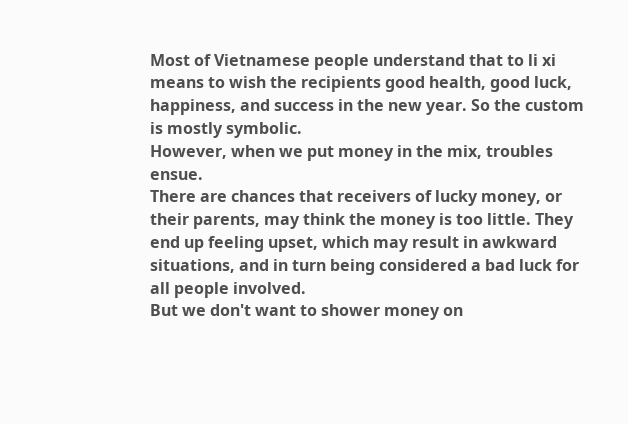Most of Vietnamese people understand that to li xi means to wish the recipients good health, good luck, happiness, and success in the new year. So the custom is mostly symbolic.
However, when we put money in the mix, troubles ensue.
There are chances that receivers of lucky money, or their parents, may think the money is too little. They end up feeling upset, which may result in awkward situations, and in turn being considered a bad luck for all people involved.
But we don't want to shower money on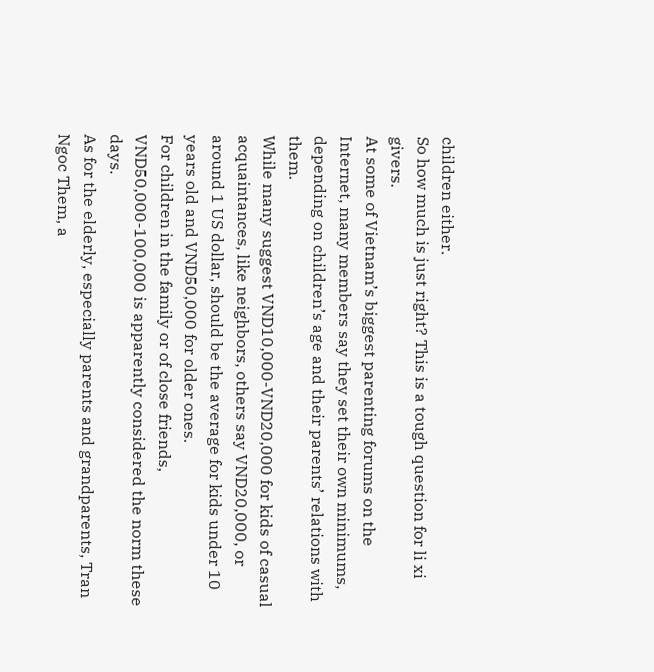children either.
So how much is just right? This is a tough question for li xi givers.
At some of Vietnam’s biggest parenting forums on the Internet, many members say they set their own minimums, depending on children’s age and their parents’ relations with them.
While many suggest VND10,000-VND20,000 for kids of casual acquaintances, like neighbors, others say VND20,000, or around 1 US dollar, should be the average for kids under 10 years old and VND50,000 for older ones.
For children in the family or of close friends, VND50,000-100,000 is apparently considered the norm these days.
As for the elderly, especially parents and grandparents, Tran Ngoc Them, a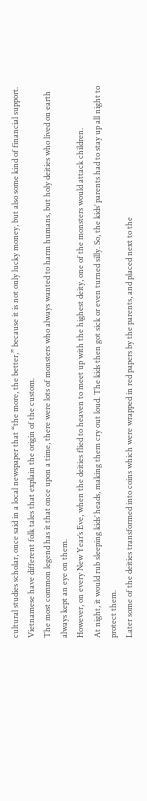cultural studies scholar, once said in a local newspaper that “the more, the better,” because it is not only lucky money, but also some kind of financial support.
Vietnamese have different folk tales that explain the origin of the custom.
The most common legend has it that once upon a time, there were lots of monsters who always wanted to harm humans, but holy deities who lived on earth always kept an eye on them.
However, on every New Year’s Eve, when the deities flied to heaven to meet up with the highest deity, one of the monsters would attack children.
At night, it would rub sleeping kids’ heads, making them cry out loud. The kids then got sick or even turned silly. So, the kids’ parents had to stay up all night to protect them.
Later some of the deities transformed into coins which were wrapped in red papers by the parents, and placed next to the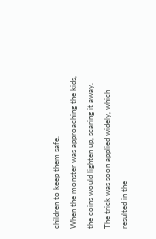children to keep them safe.
When the monster was approaching the kids, the coins would lighten up, scaring it away.
The trick was soon applied widely, which resulted in the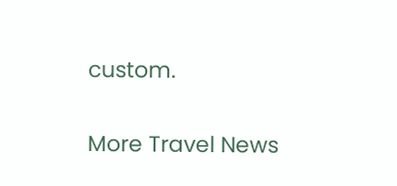custom.

More Travel News